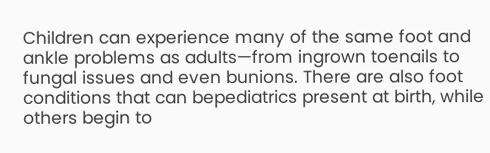Children can experience many of the same foot and ankle problems as adults—from ingrown toenails to fungal issues and even bunions. There are also foot conditions that can bepediatrics present at birth, while others begin to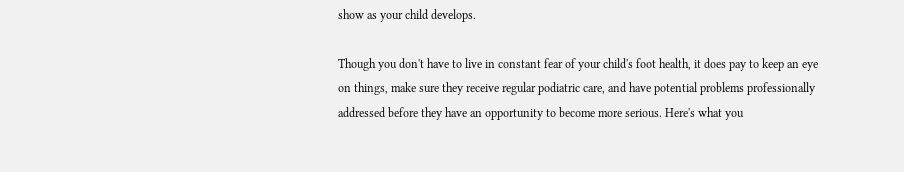show as your child develops.

Though you don't have to live in constant fear of your child's foot health, it does pay to keep an eye on things, make sure they receive regular podiatric care, and have potential problems professionally addressed before they have an opportunity to become more serious. Here's what you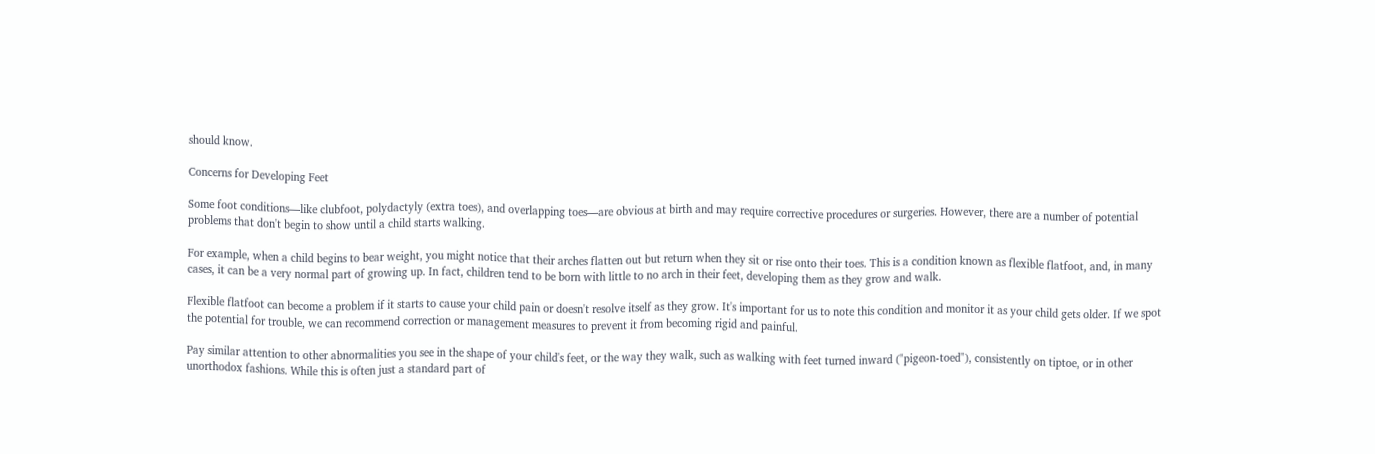should know.

Concerns for Developing Feet

Some foot conditions—like clubfoot, polydactyly (extra toes), and overlapping toes—are obvious at birth and may require corrective procedures or surgeries. However, there are a number of potential problems that don't begin to show until a child starts walking.

For example, when a child begins to bear weight, you might notice that their arches flatten out but return when they sit or rise onto their toes. This is a condition known as flexible flatfoot, and, in many cases, it can be a very normal part of growing up. In fact, children tend to be born with little to no arch in their feet, developing them as they grow and walk.

Flexible flatfoot can become a problem if it starts to cause your child pain or doesn't resolve itself as they grow. It's important for us to note this condition and monitor it as your child gets older. If we spot the potential for trouble, we can recommend correction or management measures to prevent it from becoming rigid and painful.

Pay similar attention to other abnormalities you see in the shape of your child's feet, or the way they walk, such as walking with feet turned inward ("pigeon-toed"), consistently on tiptoe, or in other unorthodox fashions. While this is often just a standard part of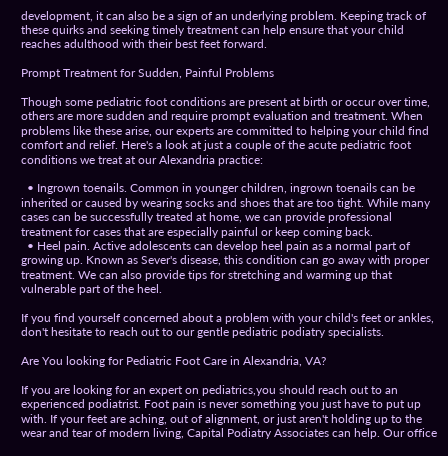development, it can also be a sign of an underlying problem. Keeping track of these quirks and seeking timely treatment can help ensure that your child reaches adulthood with their best feet forward.

Prompt Treatment for Sudden, Painful Problems

Though some pediatric foot conditions are present at birth or occur over time, others are more sudden and require prompt evaluation and treatment. When problems like these arise, our experts are committed to helping your child find comfort and relief. Here's a look at just a couple of the acute pediatric foot conditions we treat at our Alexandria practice:

  • Ingrown toenails. Common in younger children, ingrown toenails can be inherited or caused by wearing socks and shoes that are too tight. While many cases can be successfully treated at home, we can provide professional treatment for cases that are especially painful or keep coming back.
  • Heel pain. Active adolescents can develop heel pain as a normal part of growing up. Known as Sever's disease, this condition can go away with proper treatment. We can also provide tips for stretching and warming up that vulnerable part of the heel.

If you find yourself concerned about a problem with your child's feet or ankles, don't hesitate to reach out to our gentle pediatric podiatry specialists.

Are You looking for Pediatric Foot Care in Alexandria, VA?

If you are looking for an expert on pediatrics,you should reach out to an experienced podiatrist. Foot pain is never something you just have to put up with. If your feet are aching, out of alignment, or just aren't holding up to the wear and tear of modern living, Capital Podiatry Associates can help. Our office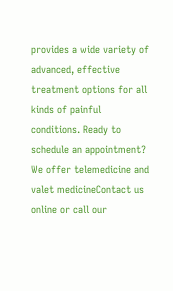provides a wide variety of advanced, effective treatment options for all kinds of painful conditions. Ready to schedule an appointment? We offer telemedicine and valet medicineContact us online or call our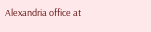Alexandria office at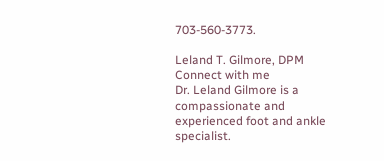703-560-3773.

Leland T. Gilmore, DPM
Connect with me
Dr. Leland Gilmore is a compassionate and experienced foot and ankle specialist.